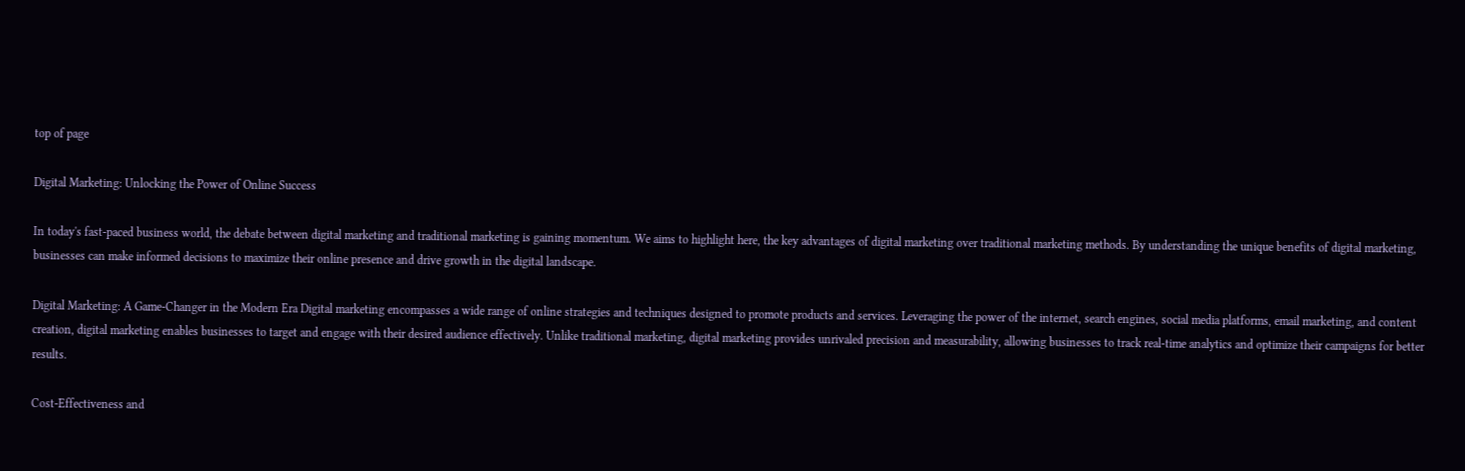top of page

Digital Marketing: Unlocking the Power of Online Success

In today's fast-paced business world, the debate between digital marketing and traditional marketing is gaining momentum. We aims to highlight here, the key advantages of digital marketing over traditional marketing methods. By understanding the unique benefits of digital marketing, businesses can make informed decisions to maximize their online presence and drive growth in the digital landscape.

Digital Marketing: A Game-Changer in the Modern Era Digital marketing encompasses a wide range of online strategies and techniques designed to promote products and services. Leveraging the power of the internet, search engines, social media platforms, email marketing, and content creation, digital marketing enables businesses to target and engage with their desired audience effectively. Unlike traditional marketing, digital marketing provides unrivaled precision and measurability, allowing businesses to track real-time analytics and optimize their campaigns for better results.

Cost-Effectiveness and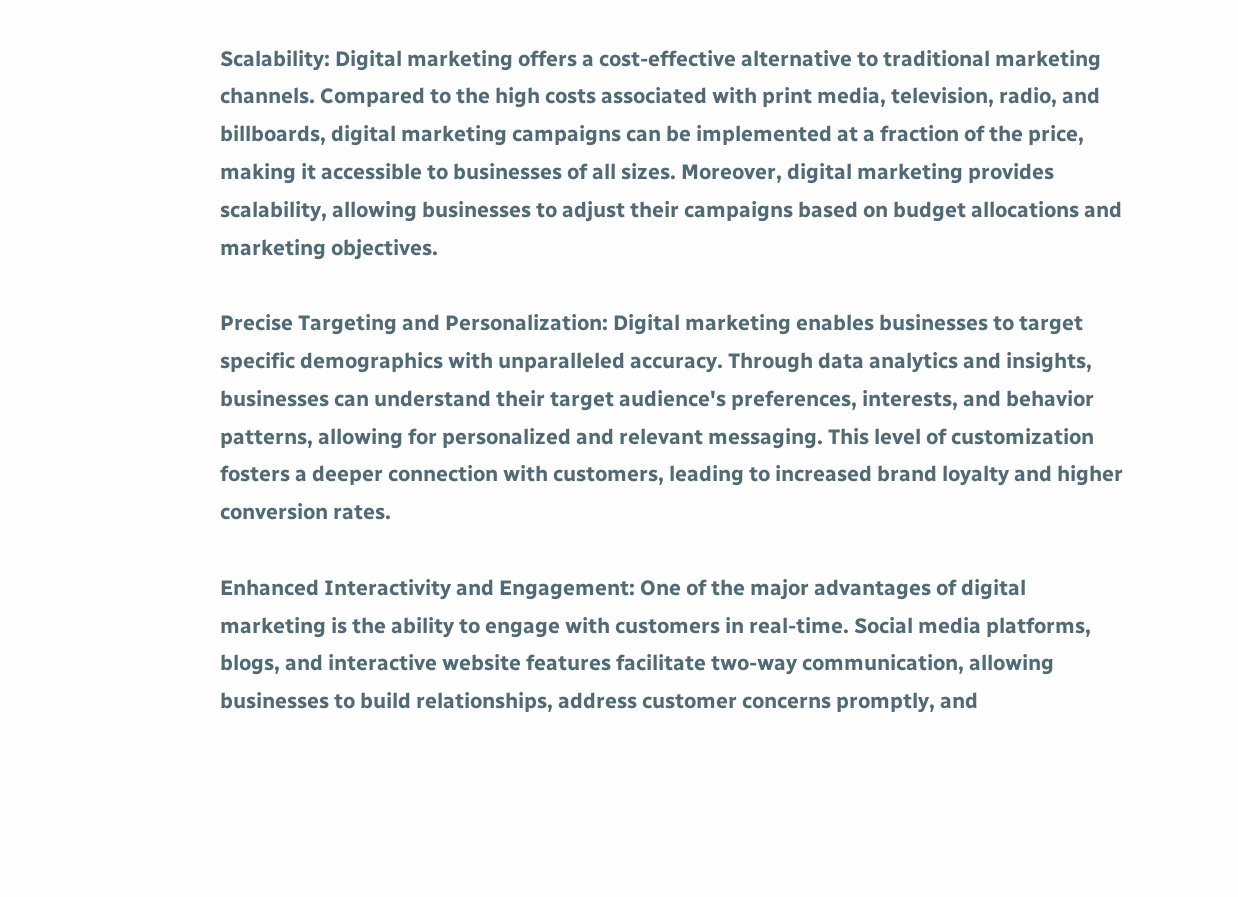Scalability: Digital marketing offers a cost-effective alternative to traditional marketing channels. Compared to the high costs associated with print media, television, radio, and billboards, digital marketing campaigns can be implemented at a fraction of the price, making it accessible to businesses of all sizes. Moreover, digital marketing provides scalability, allowing businesses to adjust their campaigns based on budget allocations and marketing objectives.

Precise Targeting and Personalization: Digital marketing enables businesses to target specific demographics with unparalleled accuracy. Through data analytics and insights, businesses can understand their target audience's preferences, interests, and behavior patterns, allowing for personalized and relevant messaging. This level of customization fosters a deeper connection with customers, leading to increased brand loyalty and higher conversion rates.

Enhanced Interactivity and Engagement: One of the major advantages of digital marketing is the ability to engage with customers in real-time. Social media platforms, blogs, and interactive website features facilitate two-way communication, allowing businesses to build relationships, address customer concerns promptly, and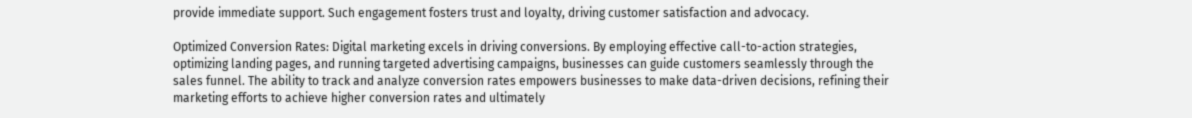provide immediate support. Such engagement fosters trust and loyalty, driving customer satisfaction and advocacy.

Optimized Conversion Rates: Digital marketing excels in driving conversions. By employing effective call-to-action strategies, optimizing landing pages, and running targeted advertising campaigns, businesses can guide customers seamlessly through the sales funnel. The ability to track and analyze conversion rates empowers businesses to make data-driven decisions, refining their marketing efforts to achieve higher conversion rates and ultimately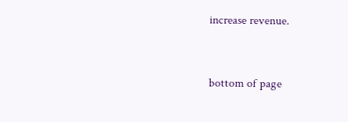increase revenue.


bottom of page